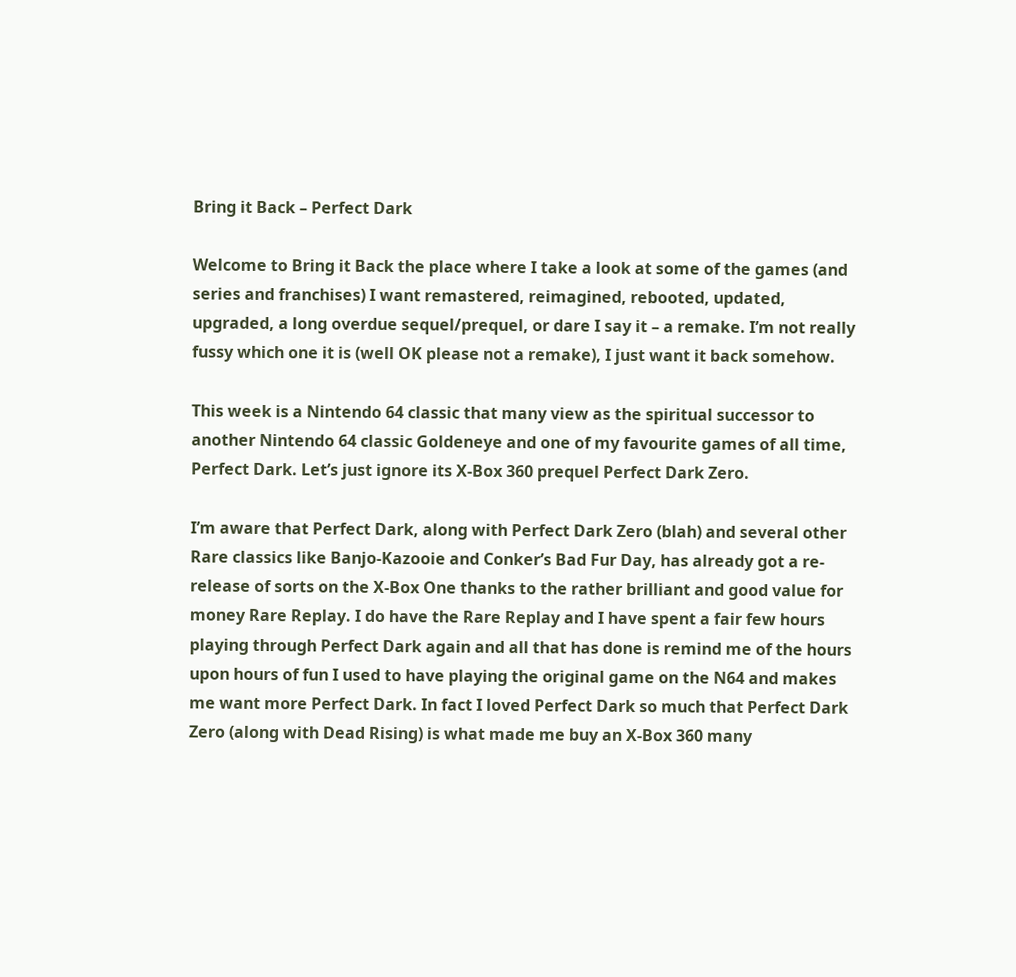Bring it Back – Perfect Dark

Welcome to Bring it Back the place where I take a look at some of the games (and series and franchises) I want remastered, reimagined, rebooted, updated, upgraded, a long overdue sequel/prequel, or dare I say it – a remake. I’m not really fussy which one it is (well OK please not a remake), I just want it back somehow.

This week is a Nintendo 64 classic that many view as the spiritual successor to another Nintendo 64 classic Goldeneye and one of my favourite games of all time, Perfect Dark. Let’s just ignore its X-Box 360 prequel Perfect Dark Zero.

I’m aware that Perfect Dark, along with Perfect Dark Zero (blah) and several other Rare classics like Banjo-Kazooie and Conker’s Bad Fur Day, has already got a re-release of sorts on the X-Box One thanks to the rather brilliant and good value for money Rare Replay. I do have the Rare Replay and I have spent a fair few hours playing through Perfect Dark again and all that has done is remind me of the hours upon hours of fun I used to have playing the original game on the N64 and makes me want more Perfect Dark. In fact I loved Perfect Dark so much that Perfect Dark Zero (along with Dead Rising) is what made me buy an X-Box 360 many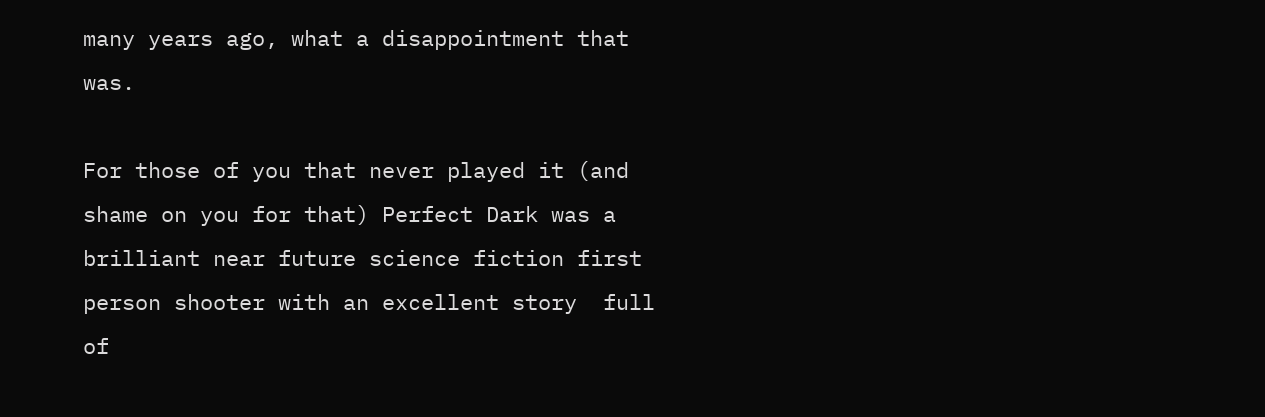many years ago, what a disappointment that was.

For those of you that never played it (and shame on you for that) Perfect Dark was a brilliant near future science fiction first person shooter with an excellent story  full of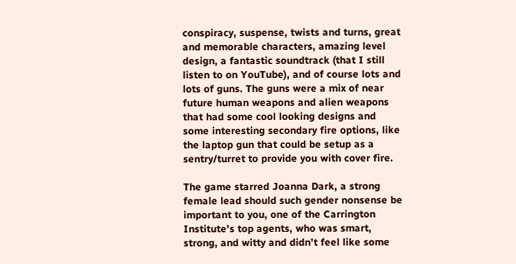conspiracy, suspense, twists and turns, great and memorable characters, amazing level design, a fantastic soundtrack (that I still listen to on YouTube), and of course lots and lots of guns. The guns were a mix of near future human weapons and alien weapons that had some cool looking designs and some interesting secondary fire options, like the laptop gun that could be setup as a sentry/turret to provide you with cover fire.

The game starred Joanna Dark, a strong female lead should such gender nonsense be important to you, one of the Carrington Institute’s top agents, who was smart, strong, and witty and didn’t feel like some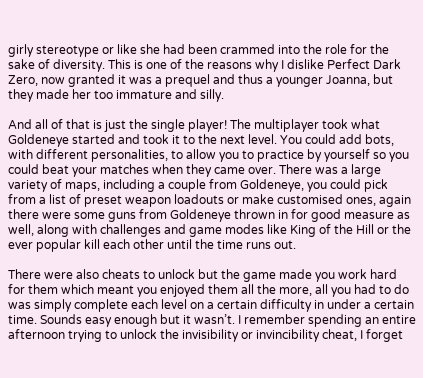girly stereotype or like she had been crammed into the role for the sake of diversity. This is one of the reasons why I dislike Perfect Dark Zero, now granted it was a prequel and thus a younger Joanna, but they made her too immature and silly.

And all of that is just the single player! The multiplayer took what Goldeneye started and took it to the next level. You could add bots, with different personalities, to allow you to practice by yourself so you could beat your matches when they came over. There was a large variety of maps, including a couple from Goldeneye, you could pick from a list of preset weapon loadouts or make customised ones, again there were some guns from Goldeneye thrown in for good measure as well, along with challenges and game modes like King of the Hill or the ever popular kill each other until the time runs out.

There were also cheats to unlock but the game made you work hard for them which meant you enjoyed them all the more, all you had to do was simply complete each level on a certain difficulty in under a certain time. Sounds easy enough but it wasn’t. I remember spending an entire afternoon trying to unlock the invisibility or invincibility cheat, I forget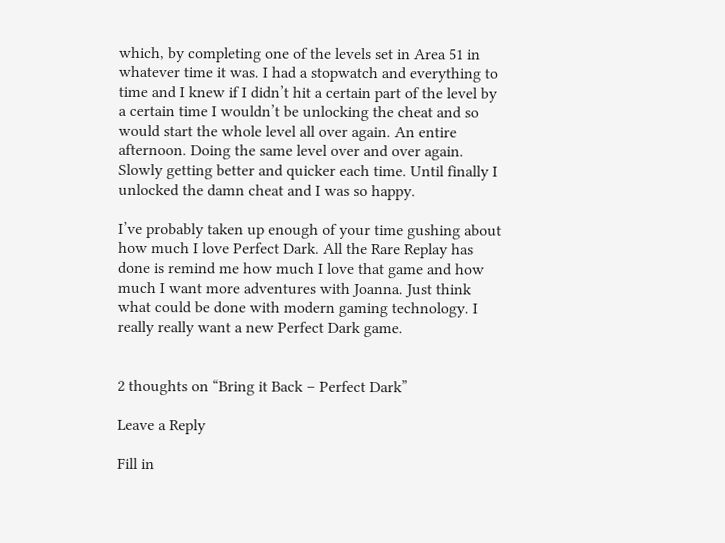which, by completing one of the levels set in Area 51 in whatever time it was. I had a stopwatch and everything to time and I knew if I didn’t hit a certain part of the level by a certain time I wouldn’t be unlocking the cheat and so would start the whole level all over again. An entire afternoon. Doing the same level over and over again. Slowly getting better and quicker each time. Until finally I unlocked the damn cheat and I was so happy.

I’ve probably taken up enough of your time gushing about how much I love Perfect Dark. All the Rare Replay has done is remind me how much I love that game and how much I want more adventures with Joanna. Just think what could be done with modern gaming technology. I really really want a new Perfect Dark game.


2 thoughts on “Bring it Back – Perfect Dark”

Leave a Reply

Fill in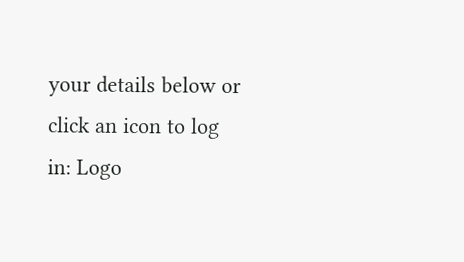your details below or click an icon to log in: Logo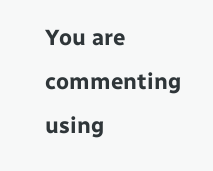You are commenting using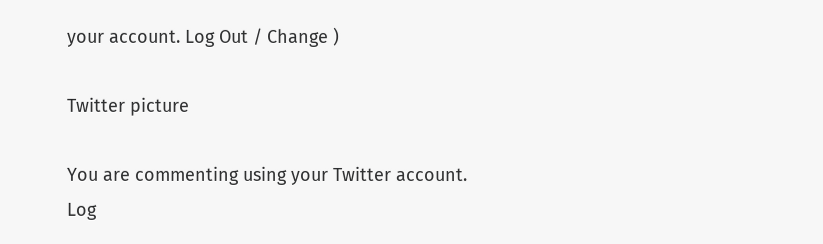your account. Log Out / Change )

Twitter picture

You are commenting using your Twitter account. Log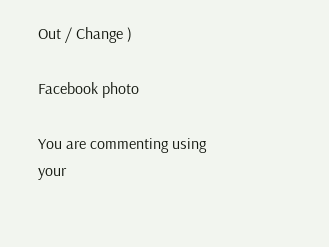Out / Change )

Facebook photo

You are commenting using your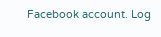Facebook account. Log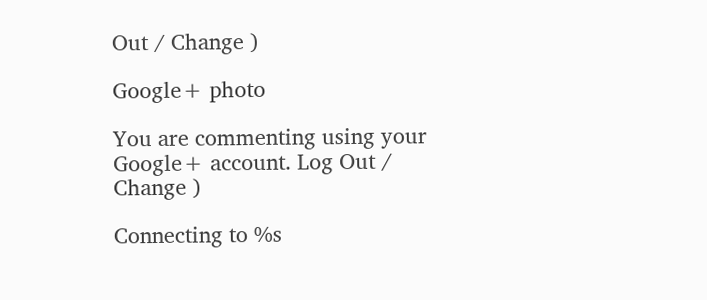Out / Change )

Google+ photo

You are commenting using your Google+ account. Log Out / Change )

Connecting to %s